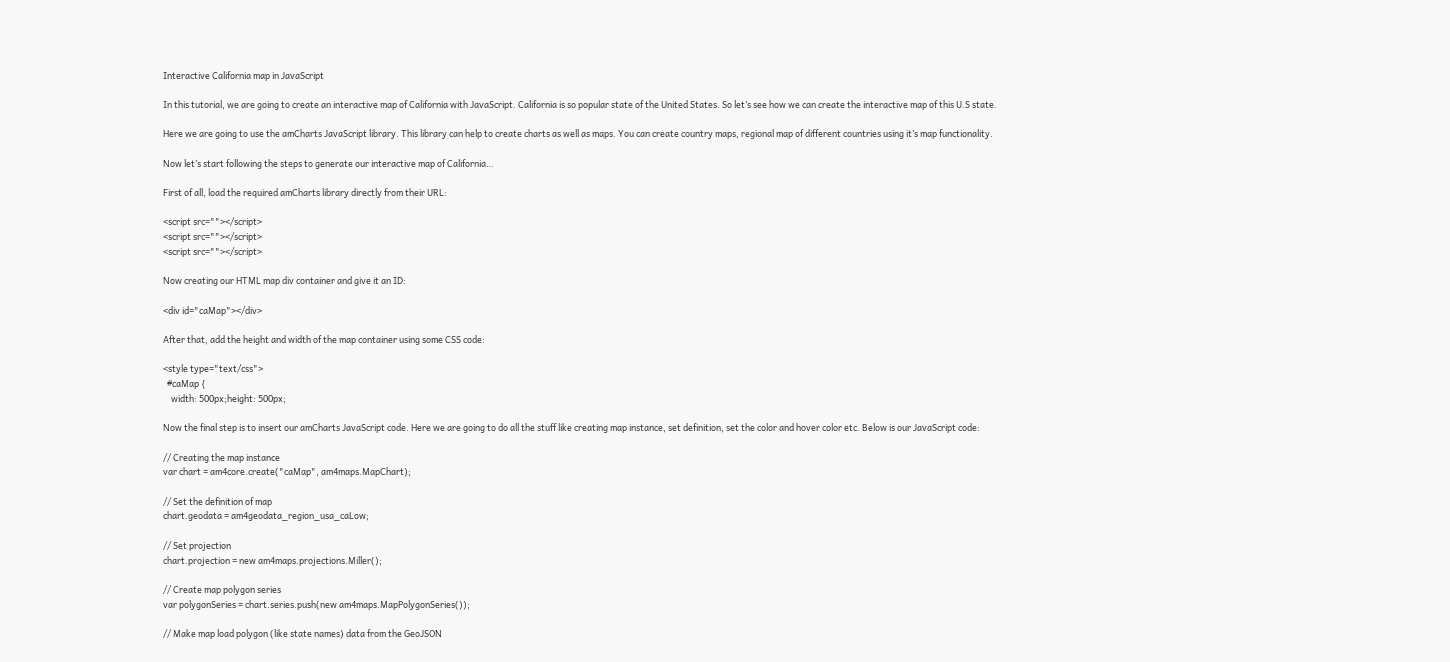Interactive California map in JavaScript

In this tutorial, we are going to create an interactive map of California with JavaScript. California is so popular state of the United States. So let’s see how we can create the interactive map of this U.S state.

Here we are going to use the amCharts JavaScript library. This library can help to create charts as well as maps. You can create country maps, regional map of different countries using it’s map functionality.

Now let’s start following the steps to generate our interactive map of California…

First of all, load the required amCharts library directly from their URL:

<script src=""></script>
<script src=""></script>
<script src=""></script>

Now creating our HTML map div container and give it an ID:

<div id="caMap"></div>

After that, add the height and width of the map container using some CSS code:

<style type="text/css">
  #caMap {
    width: 500px;height: 500px;

Now the final step is to insert our amCharts JavaScript code. Here we are going to do all the stuff like creating map instance, set definition, set the color and hover color etc. Below is our JavaScript code:

// Creating the map instance
var chart = am4core.create("caMap", am4maps.MapChart);

// Set the definition of map
chart.geodata = am4geodata_region_usa_caLow;

// Set projection
chart.projection = new am4maps.projections.Miller();

// Create map polygon series
var polygonSeries = chart.series.push(new am4maps.MapPolygonSeries());

// Make map load polygon (like state names) data from the GeoJSON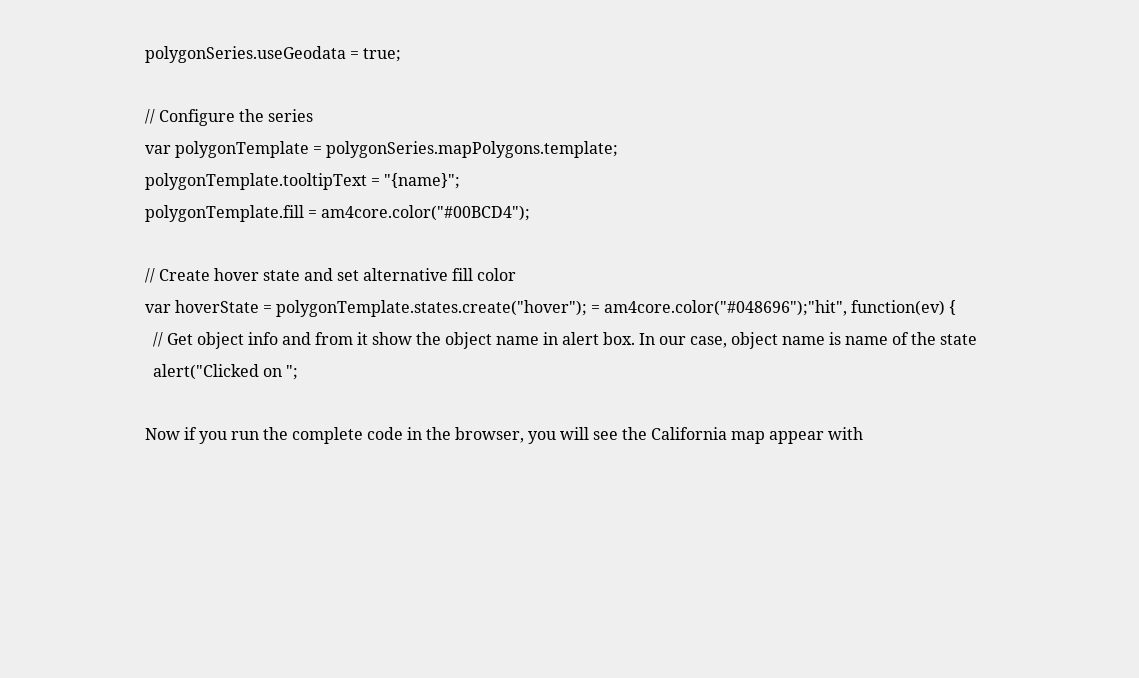polygonSeries.useGeodata = true;

// Configure the series
var polygonTemplate = polygonSeries.mapPolygons.template;
polygonTemplate.tooltipText = "{name}";
polygonTemplate.fill = am4core.color("#00BCD4");

// Create hover state and set alternative fill color
var hoverState = polygonTemplate.states.create("hover"); = am4core.color("#048696");"hit", function(ev) {
  // Get object info and from it show the object name in alert box. In our case, object name is name of the state
  alert("Clicked on ";

Now if you run the complete code in the browser, you will see the California map appear with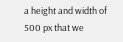a height and width of 500 px that we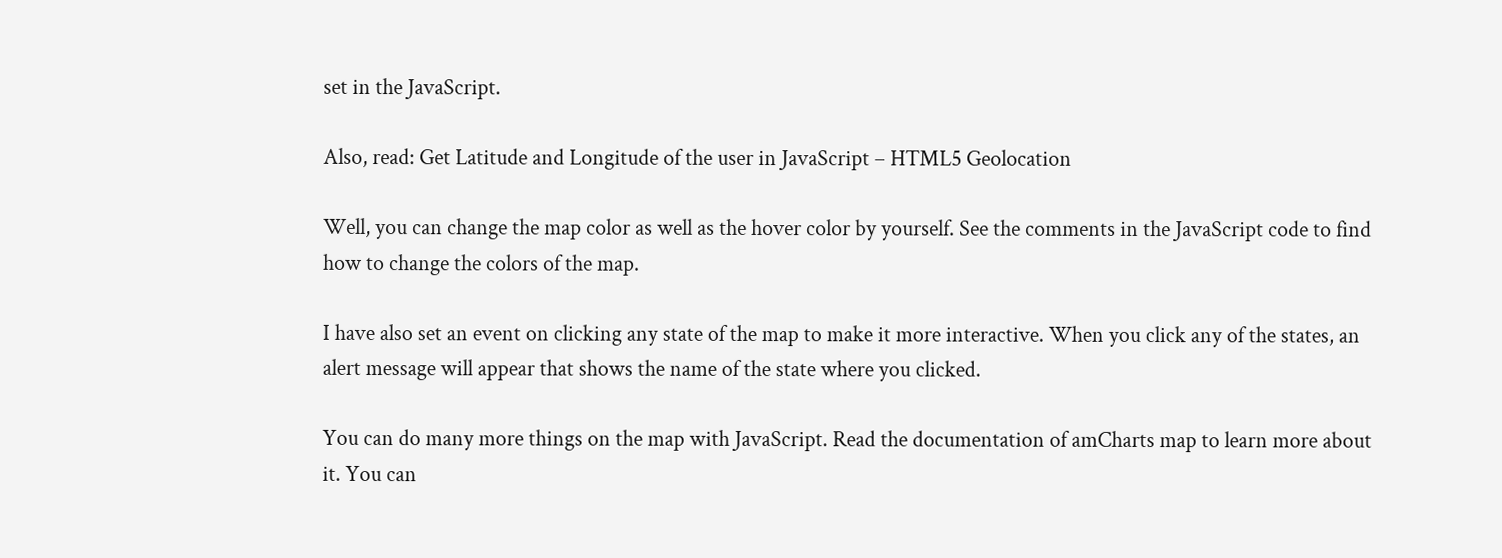set in the JavaScript.

Also, read: Get Latitude and Longitude of the user in JavaScript – HTML5 Geolocation

Well, you can change the map color as well as the hover color by yourself. See the comments in the JavaScript code to find how to change the colors of the map.

I have also set an event on clicking any state of the map to make it more interactive. When you click any of the states, an alert message will appear that shows the name of the state where you clicked.

You can do many more things on the map with JavaScript. Read the documentation of amCharts map to learn more about it. You can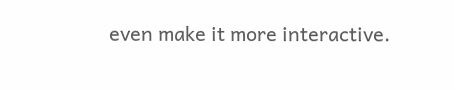even make it more interactive.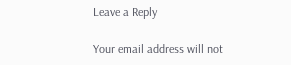Leave a Reply

Your email address will not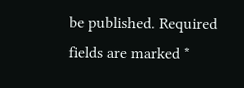be published. Required fields are marked *